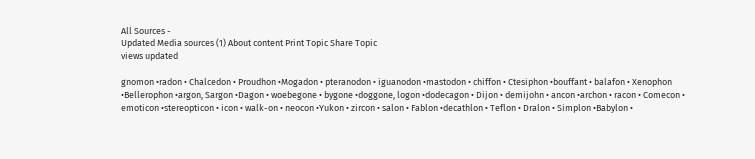All Sources -
Updated Media sources (1) About content Print Topic Share Topic
views updated

gnomon •radon • Chalcedon • Proudhon •Mogadon • pteranodon • iguanodon •mastodon • chiffon • Ctesiphon •bouffant • balafon • Xenophon •Bellerophon •argon, Sargon •Dagon • woebegone • bygone •doggone, logon •dodecagon • Dijon • demijohn • ancon •archon • racon • Comecon • emoticon •stereopticon • icon • walk-on • neocon •Yukon • zircon • salon • Fablon •decathlon • Teflon • Dralon • Simplon •Babylon •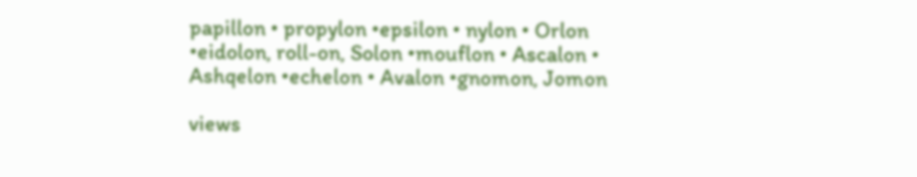papillon • propylon •epsilon • nylon • Orlon •eidolon, roll-on, Solon •mouflon • Ascalon • Ashqelon •echelon • Avalon •gnomon, Jomon

views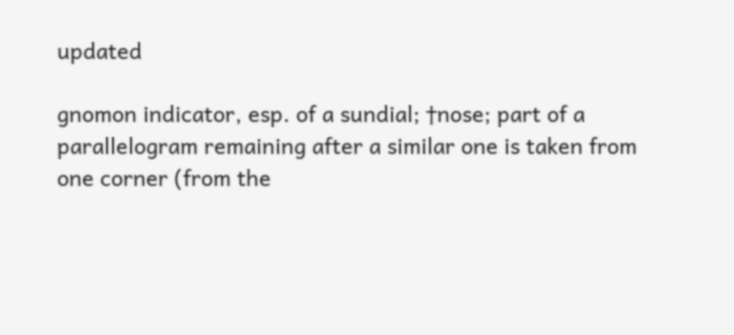updated

gnomon indicator, esp. of a sundial; †nose; part of a parallelogram remaining after a similar one is taken from one corner (from the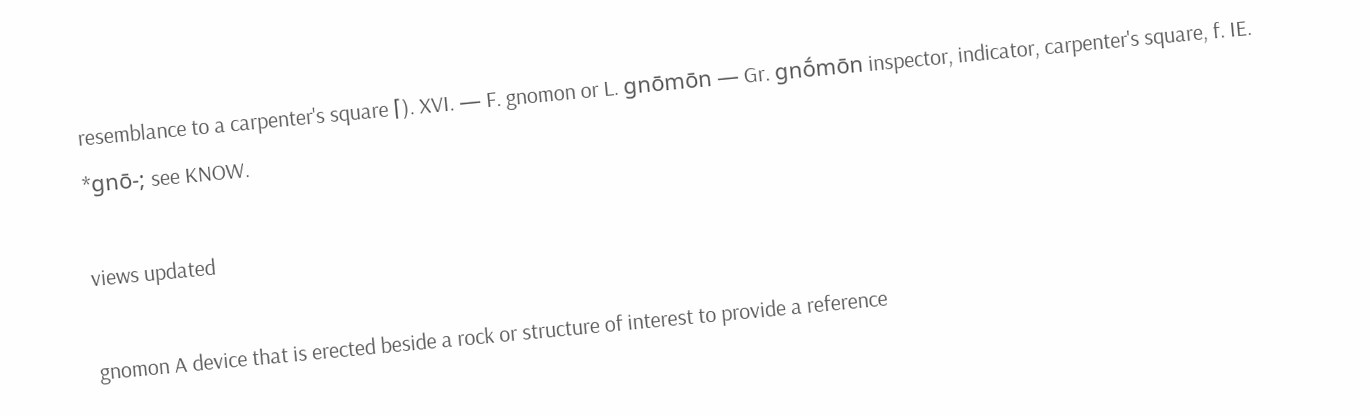resemblance to a carpenter's square ⌈). XVI. — F. gnomon or L. gnōmōn — Gr. gnṓmōn inspector, indicator, carpenter's square, f. IE. *gnō-; see KNOW.

views updated

gnomon A device that is erected beside a rock or structure of interest to provide a reference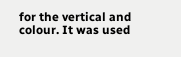for the vertical and colour. It was used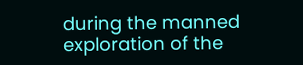during the manned exploration of the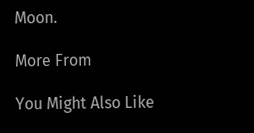Moon.

More From

You Might Also Like